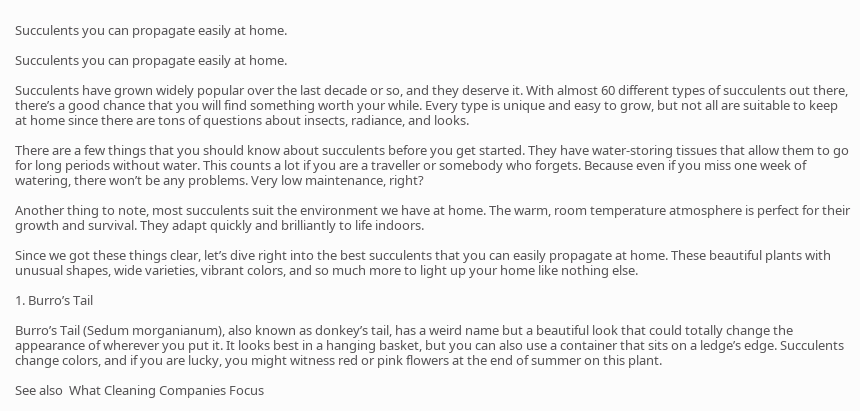Succulents you can propagate easily at home.

Succulents you can propagate easily at home.

Succulents have grown widely popular over the last decade or so, and they deserve it. With almost 60 different types of succulents out there, there’s a good chance that you will find something worth your while. Every type is unique and easy to grow, but not all are suitable to keep at home since there are tons of questions about insects, radiance, and looks.

There are a few things that you should know about succulents before you get started. They have water-storing tissues that allow them to go for long periods without water. This counts a lot if you are a traveller or somebody who forgets. Because even if you miss one week of watering, there won’t be any problems. Very low maintenance, right?

Another thing to note, most succulents suit the environment we have at home. The warm, room temperature atmosphere is perfect for their growth and survival. They adapt quickly and brilliantly to life indoors.

Since we got these things clear, let’s dive right into the best succulents that you can easily propagate at home. These beautiful plants with unusual shapes, wide varieties, vibrant colors, and so much more to light up your home like nothing else.

1. Burro’s Tail

Burro’s Tail (Sedum morganianum), also known as donkey’s tail, has a weird name but a beautiful look that could totally change the appearance of wherever you put it. It looks best in a hanging basket, but you can also use a container that sits on a ledge’s edge. Succulents change colors, and if you are lucky, you might witness red or pink flowers at the end of summer on this plant.

See also  What Cleaning Companies Focus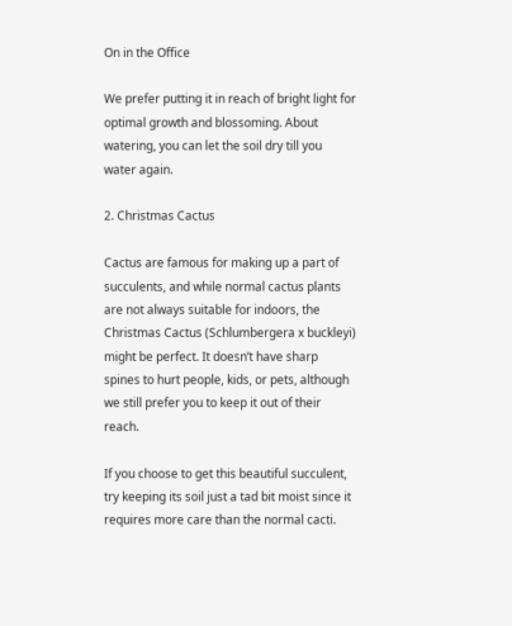On in the Office

We prefer putting it in reach of bright light for optimal growth and blossoming. About watering, you can let the soil dry till you water again.

2. Christmas Cactus

Cactus are famous for making up a part of succulents, and while normal cactus plants are not always suitable for indoors, the Christmas Cactus (Schlumbergera x buckleyi) might be perfect. It doesn’t have sharp spines to hurt people, kids, or pets, although we still prefer you to keep it out of their reach.

If you choose to get this beautiful succulent, try keeping its soil just a tad bit moist since it requires more care than the normal cacti.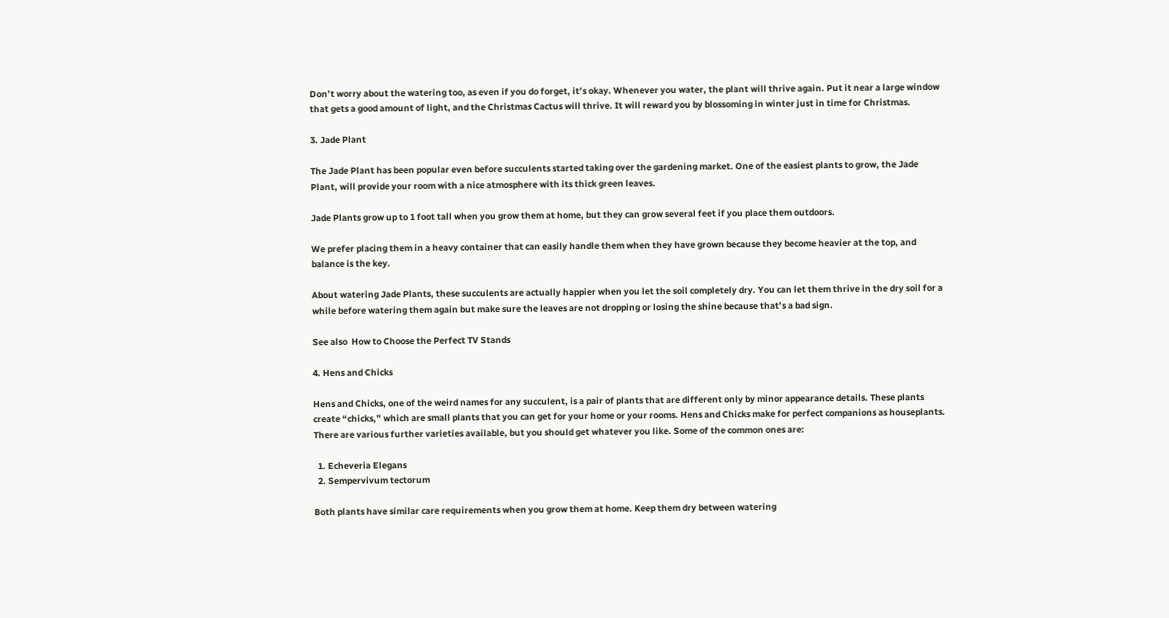Don’t worry about the watering too, as even if you do forget, it’s okay. Whenever you water, the plant will thrive again. Put it near a large window that gets a good amount of light, and the Christmas Cactus will thrive. It will reward you by blossoming in winter just in time for Christmas.

3. Jade Plant

The Jade Plant has been popular even before succulents started taking over the gardening market. One of the easiest plants to grow, the Jade Plant, will provide your room with a nice atmosphere with its thick green leaves.

Jade Plants grow up to 1 foot tall when you grow them at home, but they can grow several feet if you place them outdoors.

We prefer placing them in a heavy container that can easily handle them when they have grown because they become heavier at the top, and balance is the key.

About watering Jade Plants, these succulents are actually happier when you let the soil completely dry. You can let them thrive in the dry soil for a while before watering them again but make sure the leaves are not dropping or losing the shine because that’s a bad sign.

See also  How to Choose the Perfect TV Stands

4. Hens and Chicks

Hens and Chicks, one of the weird names for any succulent, is a pair of plants that are different only by minor appearance details. These plants create “chicks,” which are small plants that you can get for your home or your rooms. Hens and Chicks make for perfect companions as houseplants. There are various further varieties available, but you should get whatever you like. Some of the common ones are:

  1. Echeveria Elegans
  2. Sempervivum tectorum

Both plants have similar care requirements when you grow them at home. Keep them dry between watering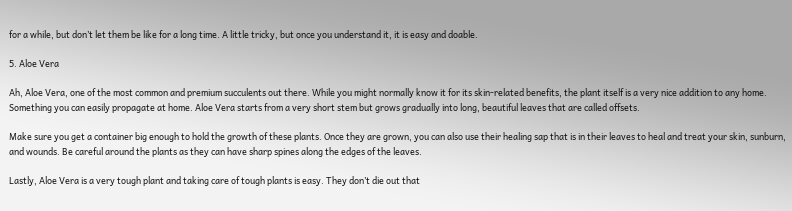for a while, but don’t let them be like for a long time. A little tricky, but once you understand it, it is easy and doable.

5. Aloe Vera

Ah, Aloe Vera, one of the most common and premium succulents out there. While you might normally know it for its skin-related benefits, the plant itself is a very nice addition to any home. Something you can easily propagate at home. Aloe Vera starts from a very short stem but grows gradually into long, beautiful leaves that are called offsets.

Make sure you get a container big enough to hold the growth of these plants. Once they are grown, you can also use their healing sap that is in their leaves to heal and treat your skin, sunburn, and wounds. Be careful around the plants as they can have sharp spines along the edges of the leaves.

Lastly, Aloe Vera is a very tough plant and taking care of tough plants is easy. They don’t die out that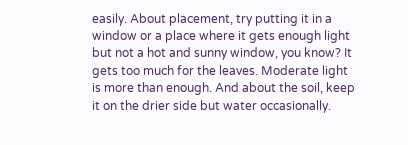easily. About placement, try putting it in a window or a place where it gets enough light but not a hot and sunny window, you know? It gets too much for the leaves. Moderate light is more than enough. And about the soil, keep it on the drier side but water occasionally.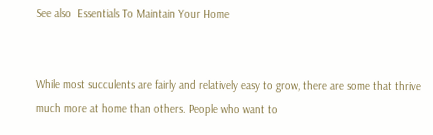See also  Essentials To Maintain Your Home


While most succulents are fairly and relatively easy to grow, there are some that thrive much more at home than others. People who want to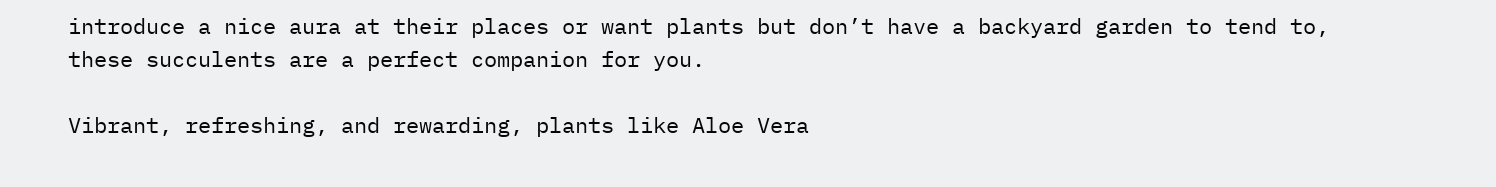introduce a nice aura at their places or want plants but don’t have a backyard garden to tend to, these succulents are a perfect companion for you.

Vibrant, refreshing, and rewarding, plants like Aloe Vera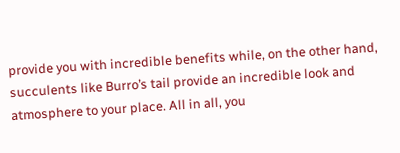provide you with incredible benefits while, on the other hand, succulents like Burro’s tail provide an incredible look and atmosphere to your place. All in all, you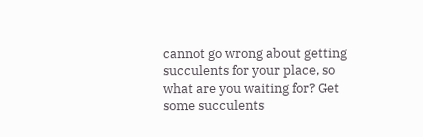cannot go wrong about getting succulents for your place, so what are you waiting for? Get some succulents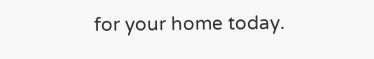for your home today.